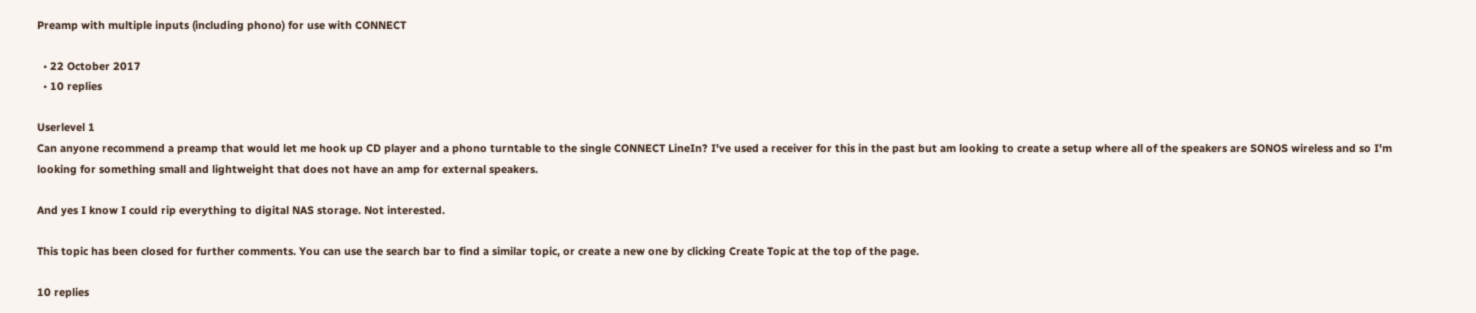Preamp with multiple inputs (including phono) for use with CONNECT

  • 22 October 2017
  • 10 replies

Userlevel 1
Can anyone recommend a preamp that would let me hook up CD player and a phono turntable to the single CONNECT LineIn? I've used a receiver for this in the past but am looking to create a setup where all of the speakers are SONOS wireless and so I'm looking for something small and lightweight that does not have an amp for external speakers.

And yes I know I could rip everything to digital NAS storage. Not interested.

This topic has been closed for further comments. You can use the search bar to find a similar topic, or create a new one by clicking Create Topic at the top of the page.

10 replies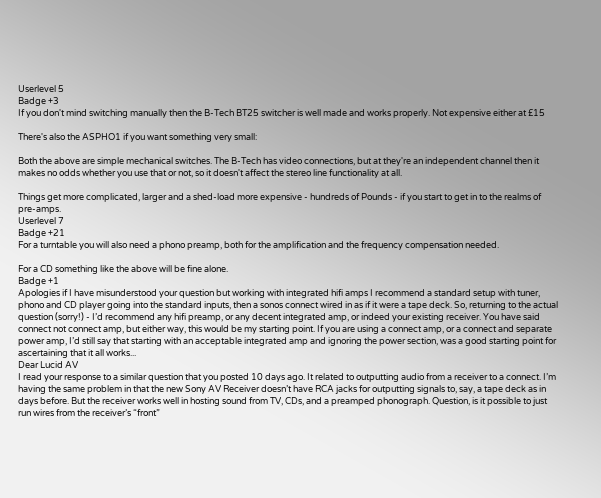Userlevel 5
Badge +3
If you don't mind switching manually then the B-Tech BT25 switcher is well made and works properly. Not expensive either at £15

There's also the ASPHO1 if you want something very small:

Both the above are simple mechanical switches. The B-Tech has video connections, but at they're an independent channel then it makes no odds whether you use that or not, so it doesn't affect the stereo line functionality at all.

Things get more complicated, larger and a shed-load more expensive - hundreds of Pounds - if you start to get in to the realms of pre-amps.
Userlevel 7
Badge +21
For a turntable you will also need a phono preamp, both for the amplification and the frequency compensation needed.

For a CD something like the above will be fine alone.
Badge +1
Apologies if I have misunderstood your question but working with integrated hifi amps I recommend a standard setup with tuner, phono and CD player going into the standard inputs, then a sonos connect wired in as if it were a tape deck. So, returning to the actual question (sorry!) - I’d recommend any hifi preamp, or any decent integrated amp, or indeed your existing receiver. You have said connect not connect amp, but either way, this would be my starting point. If you are using a connect amp, or a connect and separate power amp, I’d still say that starting with an acceptable integrated amp and ignoring the power section, was a good starting point for ascertaining that it all works...
Dear Lucid AV
I read your response to a similar question that you posted 10 days ago. It related to outputting audio from a receiver to a connect. I’m having the same problem in that the new Sony AV Receiver doesn’t have RCA jacks for outputting signals to, say, a tape deck as in days before. But the receiver works well in hosting sound from TV, CDs, and a preamped phonograph. Question, is it possible to just run wires from the receiver’s “front”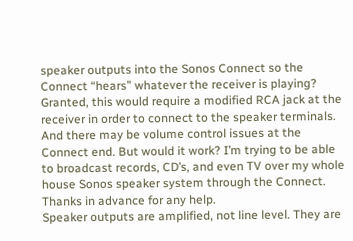speaker outputs into the Sonos Connect so the Connect “hears” whatever the receiver is playing? Granted, this would require a modified RCA jack at the receiver in order to connect to the speaker terminals. And there may be volume control issues at the Connect end. But would it work? I’m trying to be able to broadcast records, CD’s, and even TV over my whole house Sonos speaker system through the Connect. Thanks in advance for any help.
Speaker outputs are amplified, not line level. They are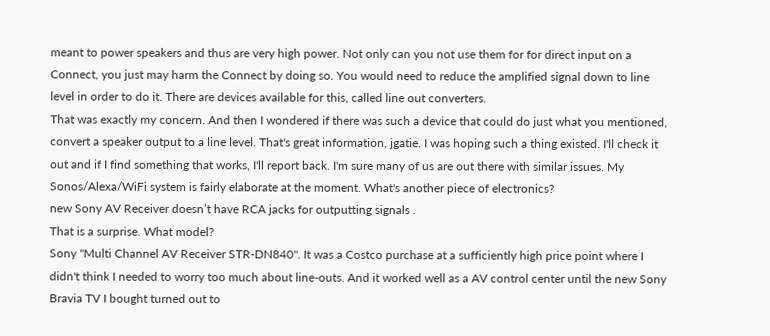meant to power speakers and thus are very high power. Not only can you not use them for for direct input on a Connect, you just may harm the Connect by doing so. You would need to reduce the amplified signal down to line level in order to do it. There are devices available for this, called line out converters.
That was exactly my concern. And then I wondered if there was such a device that could do just what you mentioned, convert a speaker output to a line level. That's great information, jgatie. I was hoping such a thing existed. I'll check it out and if I find something that works, I'll report back. I'm sure many of us are out there with similar issues. My Sonos/Alexa/WiFi system is fairly elaborate at the moment. What's another piece of electronics?
new Sony AV Receiver doesn’t have RCA jacks for outputting signals .
That is a surprise. What model?
Sony "Multi Channel AV Receiver STR-DN840". It was a Costco purchase at a sufficiently high price point where I didn't think I needed to worry too much about line-outs. And it worked well as a AV control center until the new Sony Bravia TV I bought turned out to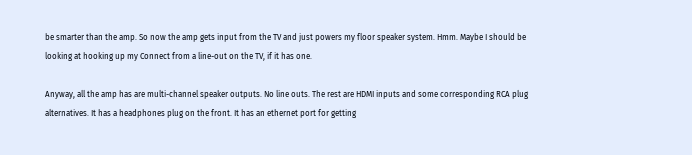be smarter than the amp. So now the amp gets input from the TV and just powers my floor speaker system. Hmm. Maybe I should be looking at hooking up my Connect from a line-out on the TV, if it has one.

Anyway, all the amp has are multi-channel speaker outputs. No line outs. The rest are HDMI inputs and some corresponding RCA plug alternatives. It has a headphones plug on the front. It has an ethernet port for getting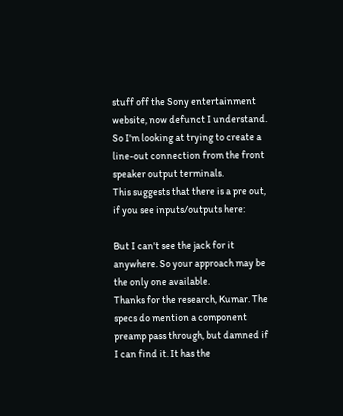stuff off the Sony entertainment website, now defunct I understand. So I'm looking at trying to create a line-out connection from the front speaker output terminals.
This suggests that there is a pre out, if you see inputs/outputs here:

But I can't see the jack for it anywhere. So your approach may be the only one available.
Thanks for the research, Kumar. The specs do mention a component preamp pass through, but damned if I can find it. It has the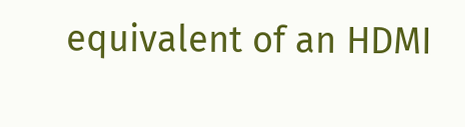equivalent of an HDMI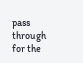pass through for the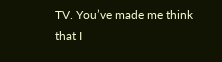TV. You’ve made me think that I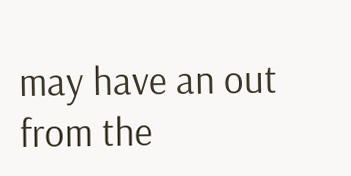may have an out from the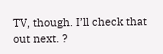TV, though. I’ll check that out next. ?